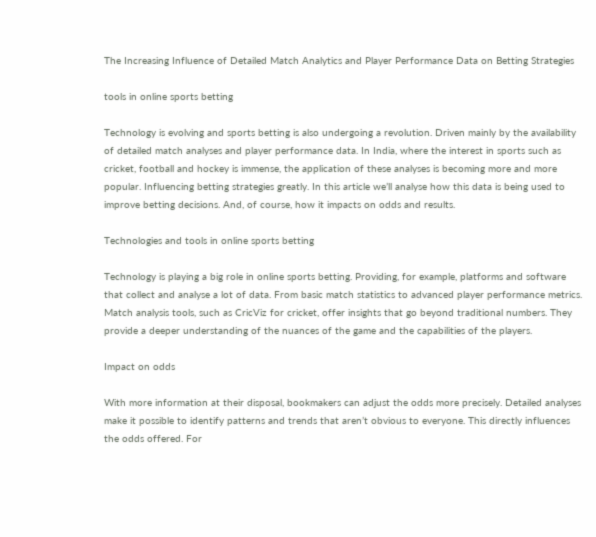The Increasing Influence of Detailed Match Analytics and Player Performance Data on Betting Strategies

tools in online sports betting

Technology is evolving and sports betting is also undergoing a revolution. Driven mainly by the availability of detailed match analyses and player performance data. In India, where the interest in sports such as cricket, football and hockey is immense, the application of these analyses is becoming more and more popular. Influencing betting strategies greatly. In this article we’ll analyse how this data is being used to improve betting decisions. And, of course, how it impacts on odds and results.

Technologies and tools in online sports betting

Technology is playing a big role in online sports betting. Providing, for example, platforms and software that collect and analyse a lot of data. From basic match statistics to advanced player performance metrics. Match analysis tools, such as CricViz for cricket, offer insights that go beyond traditional numbers. They provide a deeper understanding of the nuances of the game and the capabilities of the players.

Impact on odds

With more information at their disposal, bookmakers can adjust the odds more precisely. Detailed analyses make it possible to identify patterns and trends that aren’t obvious to everyone. This directly influences the odds offered. For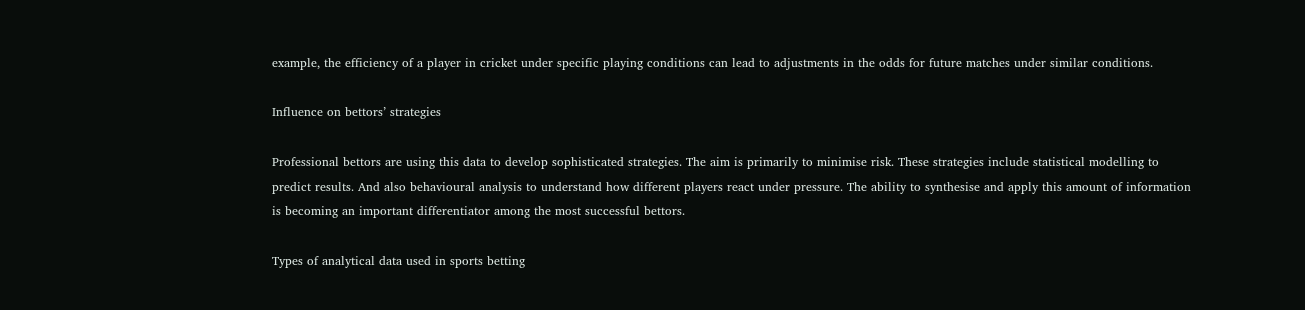example, the efficiency of a player in cricket under specific playing conditions can lead to adjustments in the odds for future matches under similar conditions.

Influence on bettors’ strategies

Professional bettors are using this data to develop sophisticated strategies. The aim is primarily to minimise risk. These strategies include statistical modelling to predict results. And also behavioural analysis to understand how different players react under pressure. The ability to synthesise and apply this amount of information is becoming an important differentiator among the most successful bettors.

Types of analytical data used in sports betting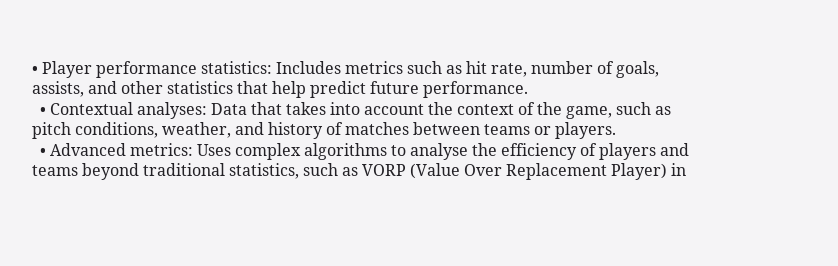• Player performance statistics: Includes metrics such as hit rate, number of goals, assists, and other statistics that help predict future performance.
  • Contextual analyses: Data that takes into account the context of the game, such as pitch conditions, weather, and history of matches between teams or players.
  • Advanced metrics: Uses complex algorithms to analyse the efficiency of players and teams beyond traditional statistics, such as VORP (Value Over Replacement Player) in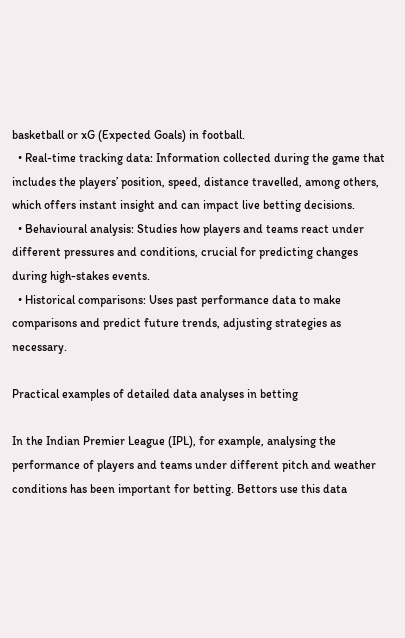basketball or xG (Expected Goals) in football.
  • Real-time tracking data: Information collected during the game that includes the players’ position, speed, distance travelled, among others, which offers instant insight and can impact live betting decisions.
  • Behavioural analysis: Studies how players and teams react under different pressures and conditions, crucial for predicting changes during high-stakes events.
  • Historical comparisons: Uses past performance data to make comparisons and predict future trends, adjusting strategies as necessary.

Practical examples of detailed data analyses in betting

In the Indian Premier League (IPL), for example, analysing the performance of players and teams under different pitch and weather conditions has been important for betting. Bettors use this data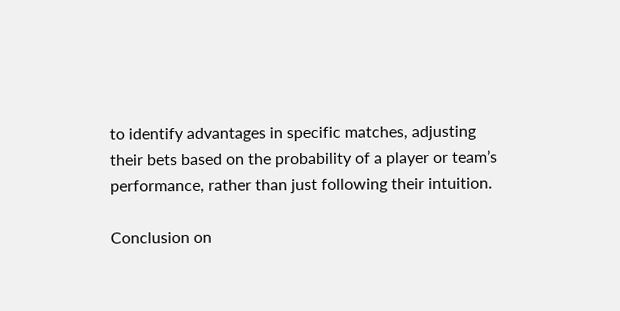to identify advantages in specific matches, adjusting their bets based on the probability of a player or team’s performance, rather than just following their intuition.

Conclusion on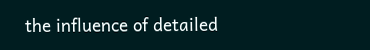the influence of detailed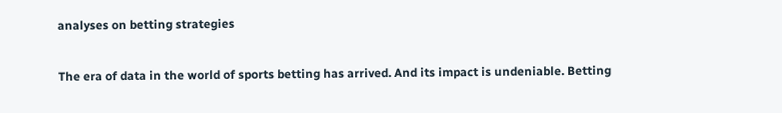analyses on betting strategies

The era of data in the world of sports betting has arrived. And its impact is undeniable. Betting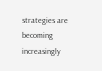strategies are becoming increasingly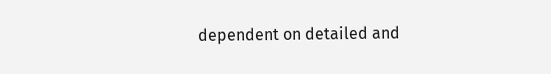dependent on detailed and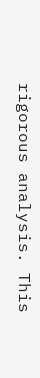rigorous analysis. This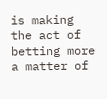is making the act of betting more a matter of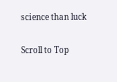science than luck

Scroll to Top